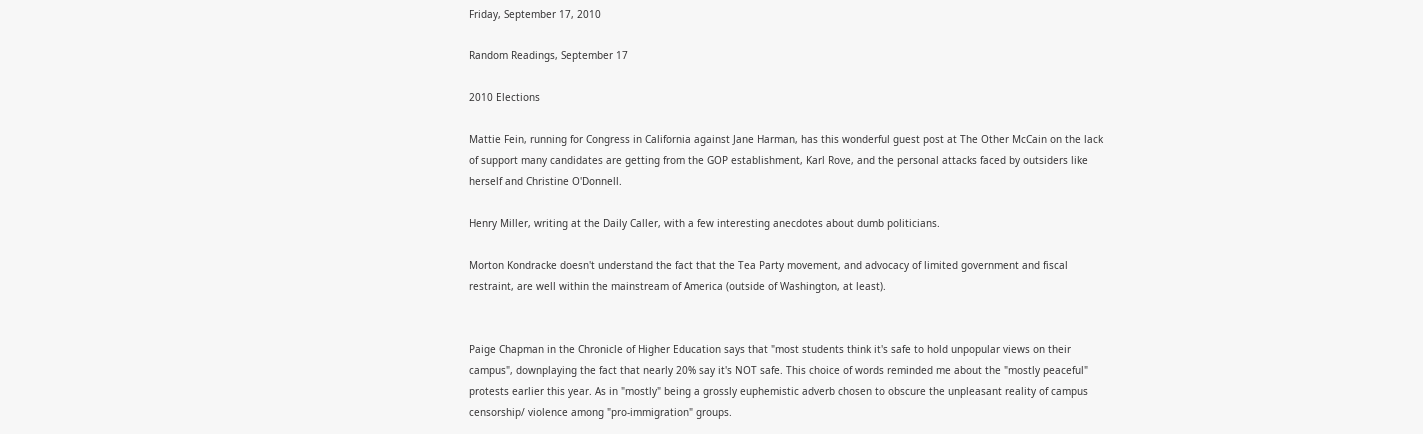Friday, September 17, 2010

Random Readings, September 17

2010 Elections

Mattie Fein, running for Congress in California against Jane Harman, has this wonderful guest post at The Other McCain on the lack of support many candidates are getting from the GOP establishment, Karl Rove, and the personal attacks faced by outsiders like herself and Christine O'Donnell.

Henry Miller, writing at the Daily Caller, with a few interesting anecdotes about dumb politicians.

Morton Kondracke doesn't understand the fact that the Tea Party movement, and advocacy of limited government and fiscal restraint, are well within the mainstream of America (outside of Washington, at least).


Paige Chapman in the Chronicle of Higher Education says that "most students think it's safe to hold unpopular views on their campus", downplaying the fact that nearly 20% say it's NOT safe. This choice of words reminded me about the "mostly peaceful" protests earlier this year. As in "mostly" being a grossly euphemistic adverb chosen to obscure the unpleasant reality of campus censorship/ violence among "pro-immigration" groups.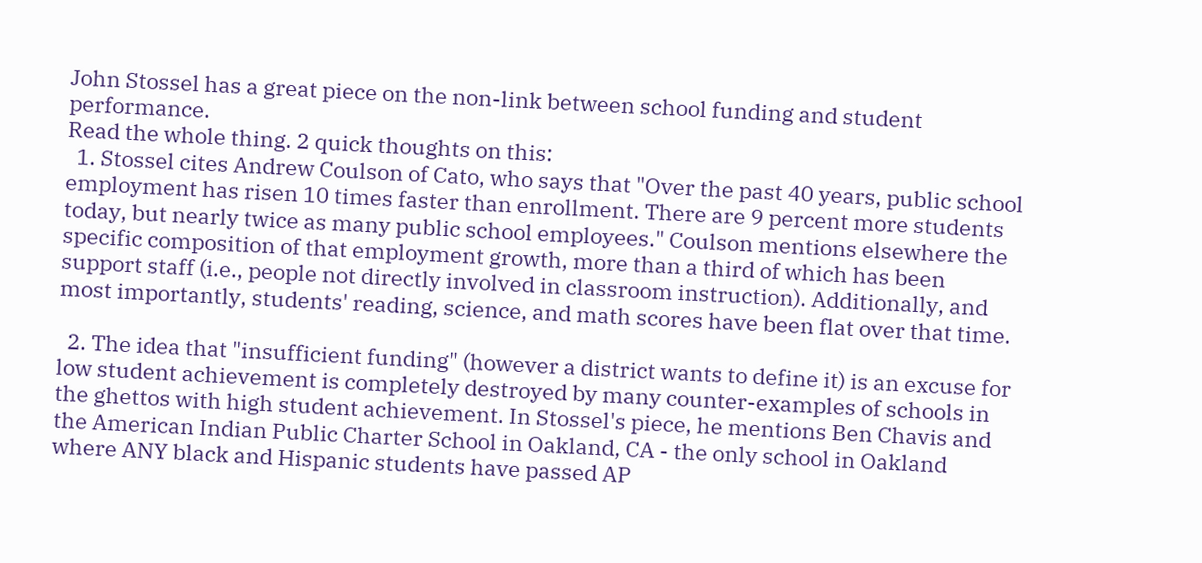John Stossel has a great piece on the non-link between school funding and student performance.
Read the whole thing. 2 quick thoughts on this:
  1. Stossel cites Andrew Coulson of Cato, who says that "Over the past 40 years, public school employment has risen 10 times faster than enrollment. There are 9 percent more students today, but nearly twice as many public school employees." Coulson mentions elsewhere the specific composition of that employment growth, more than a third of which has been support staff (i.e., people not directly involved in classroom instruction). Additionally, and most importantly, students' reading, science, and math scores have been flat over that time.

  2. The idea that "insufficient funding" (however a district wants to define it) is an excuse for low student achievement is completely destroyed by many counter-examples of schools in the ghettos with high student achievement. In Stossel's piece, he mentions Ben Chavis and the American Indian Public Charter School in Oakland, CA - the only school in Oakland where ANY black and Hispanic students have passed AP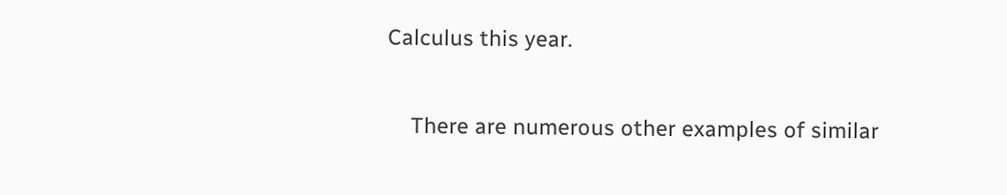Calculus this year.

    There are numerous other examples of similar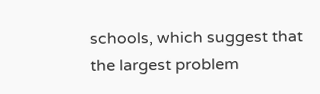schools, which suggest that the largest problem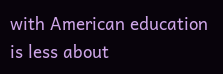with American education is less about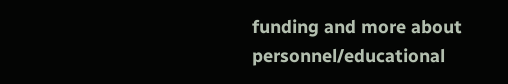funding and more about personnel/educational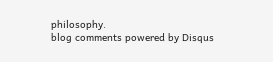philosophy.
blog comments powered by Disqus